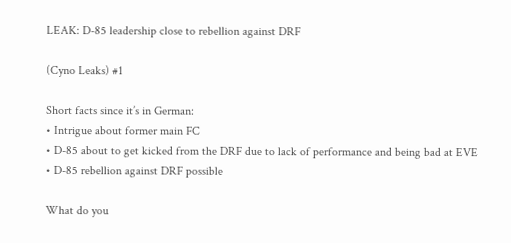LEAK: D-85 leadership close to rebellion against DRF

(Cyno Leaks) #1

Short facts since it’s in German:
• Intrigue about former main FC
• D-85 about to get kicked from the DRF due to lack of performance and being bad at EVE
• D-85 rebellion against DRF possible

What do you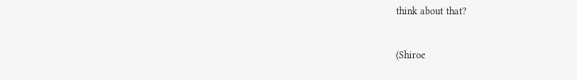think about that?

(Shiroe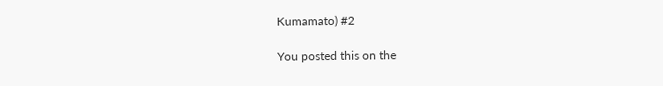Kumamato) #2

You posted this on the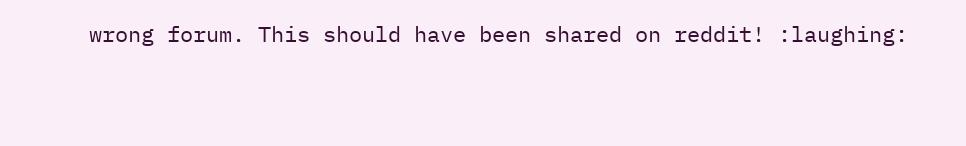wrong forum. This should have been shared on reddit! :laughing: